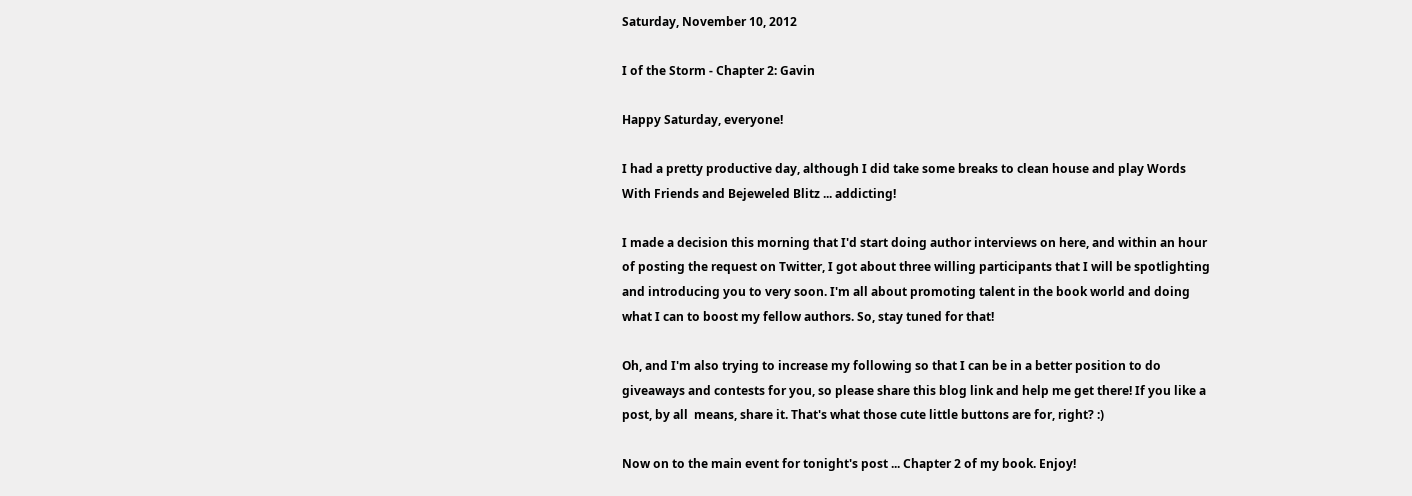Saturday, November 10, 2012

I of the Storm - Chapter 2: Gavin

Happy Saturday, everyone!

I had a pretty productive day, although I did take some breaks to clean house and play Words With Friends and Bejeweled Blitz ... addicting!

I made a decision this morning that I'd start doing author interviews on here, and within an hour of posting the request on Twitter, I got about three willing participants that I will be spotlighting and introducing you to very soon. I'm all about promoting talent in the book world and doing what I can to boost my fellow authors. So, stay tuned for that!

Oh, and I'm also trying to increase my following so that I can be in a better position to do giveaways and contests for you, so please share this blog link and help me get there! If you like a post, by all  means, share it. That's what those cute little buttons are for, right? :)

Now on to the main event for tonight's post ... Chapter 2 of my book. Enjoy!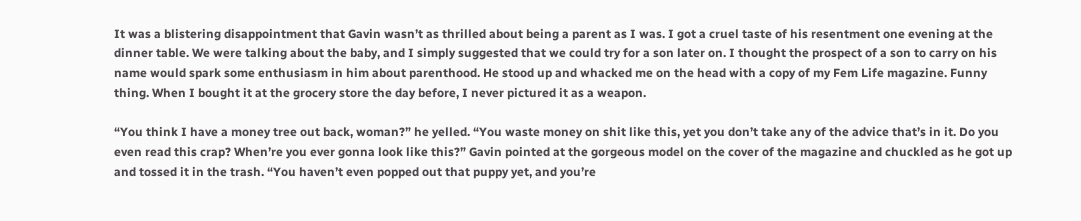It was a blistering disappointment that Gavin wasn’t as thrilled about being a parent as I was. I got a cruel taste of his resentment one evening at the dinner table. We were talking about the baby, and I simply suggested that we could try for a son later on. I thought the prospect of a son to carry on his name would spark some enthusiasm in him about parenthood. He stood up and whacked me on the head with a copy of my Fem Life magazine. Funny thing. When I bought it at the grocery store the day before, I never pictured it as a weapon.

“You think I have a money tree out back, woman?” he yelled. “You waste money on shit like this, yet you don’t take any of the advice that’s in it. Do you even read this crap? When’re you ever gonna look like this?” Gavin pointed at the gorgeous model on the cover of the magazine and chuckled as he got up and tossed it in the trash. “You haven’t even popped out that puppy yet, and you’re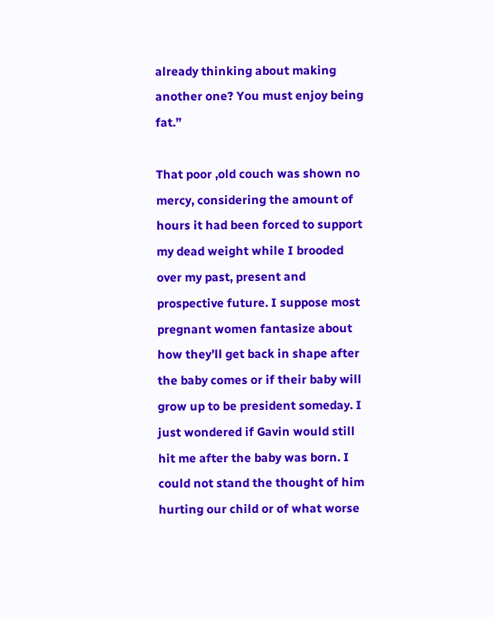already thinking about making another one? You must enjoy being fat.”

That poor ,old couch was shown no mercy, considering the amount of hours it had been forced to support my dead weight while I brooded over my past, present and prospective future. I suppose most pregnant women fantasize about how they’ll get back in shape after the baby comes or if their baby will grow up to be president someday. I just wondered if Gavin would still hit me after the baby was born. I could not stand the thought of him hurting our child or of what worse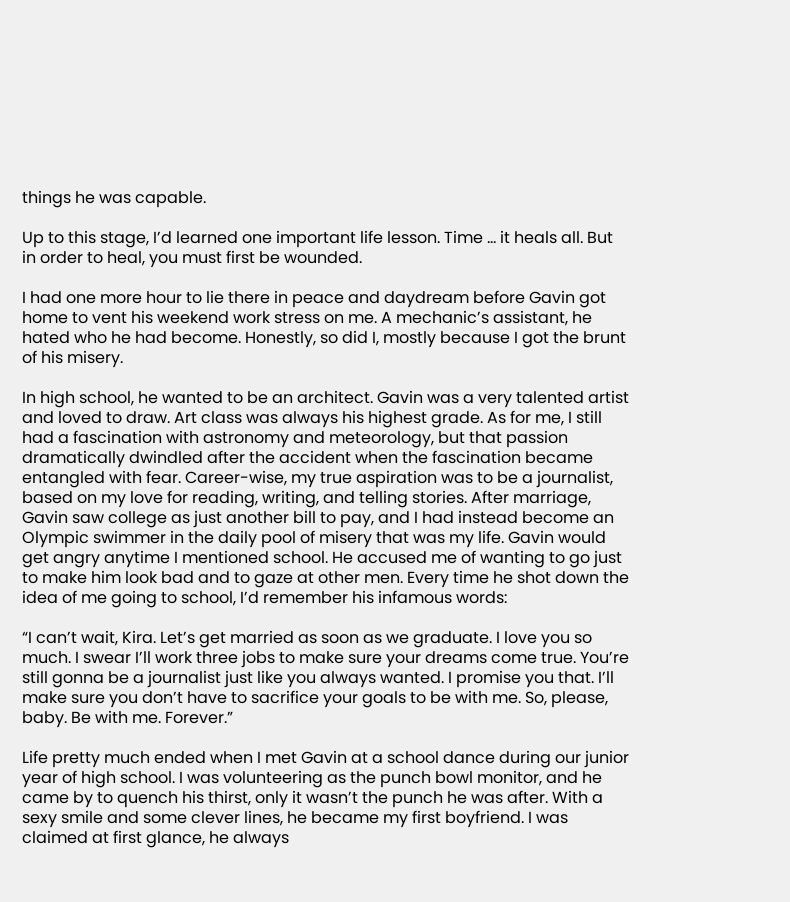things he was capable.

Up to this stage, I’d learned one important life lesson. Time … it heals all. But in order to heal, you must first be wounded.

I had one more hour to lie there in peace and daydream before Gavin got home to vent his weekend work stress on me. A mechanic’s assistant, he hated who he had become. Honestly, so did I, mostly because I got the brunt of his misery.

In high school, he wanted to be an architect. Gavin was a very talented artist and loved to draw. Art class was always his highest grade. As for me, I still had a fascination with astronomy and meteorology, but that passion dramatically dwindled after the accident when the fascination became entangled with fear. Career-wise, my true aspiration was to be a journalist, based on my love for reading, writing, and telling stories. After marriage, Gavin saw college as just another bill to pay, and I had instead become an Olympic swimmer in the daily pool of misery that was my life. Gavin would get angry anytime I mentioned school. He accused me of wanting to go just to make him look bad and to gaze at other men. Every time he shot down the idea of me going to school, I’d remember his infamous words:

“I can’t wait, Kira. Let’s get married as soon as we graduate. I love you so much. I swear I’ll work three jobs to make sure your dreams come true. You’re still gonna be a journalist just like you always wanted. I promise you that. I’ll make sure you don’t have to sacrifice your goals to be with me. So, please, baby. Be with me. Forever.”

Life pretty much ended when I met Gavin at a school dance during our junior year of high school. I was volunteering as the punch bowl monitor, and he came by to quench his thirst, only it wasn’t the punch he was after. With a sexy smile and some clever lines, he became my first boyfriend. I was claimed at first glance, he always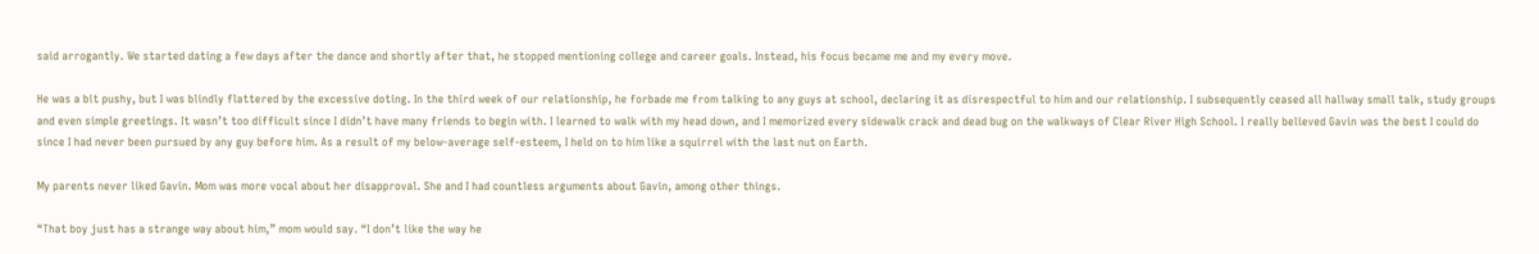said arrogantly. We started dating a few days after the dance and shortly after that, he stopped mentioning college and career goals. Instead, his focus became me and my every move.

He was a bit pushy, but I was blindly flattered by the excessive doting. In the third week of our relationship, he forbade me from talking to any guys at school, declaring it as disrespectful to him and our relationship. I subsequently ceased all hallway small talk, study groups and even simple greetings. It wasn’t too difficult since I didn’t have many friends to begin with. I learned to walk with my head down, and I memorized every sidewalk crack and dead bug on the walkways of Clear River High School. I really believed Gavin was the best I could do since I had never been pursued by any guy before him. As a result of my below-average self-esteem, I held on to him like a squirrel with the last nut on Earth.

My parents never liked Gavin. Mom was more vocal about her disapproval. She and I had countless arguments about Gavin, among other things.

“That boy just has a strange way about him,” mom would say. “I don’t like the way he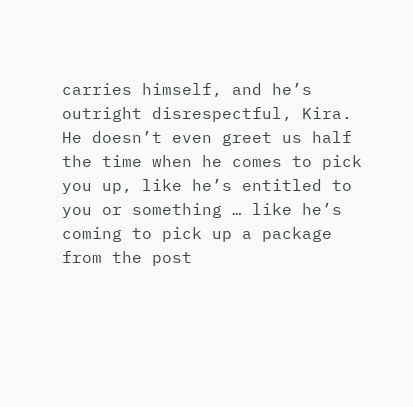carries himself, and he’s outright disrespectful, Kira. He doesn’t even greet us half the time when he comes to pick you up, like he’s entitled to you or something … like he’s coming to pick up a package from the post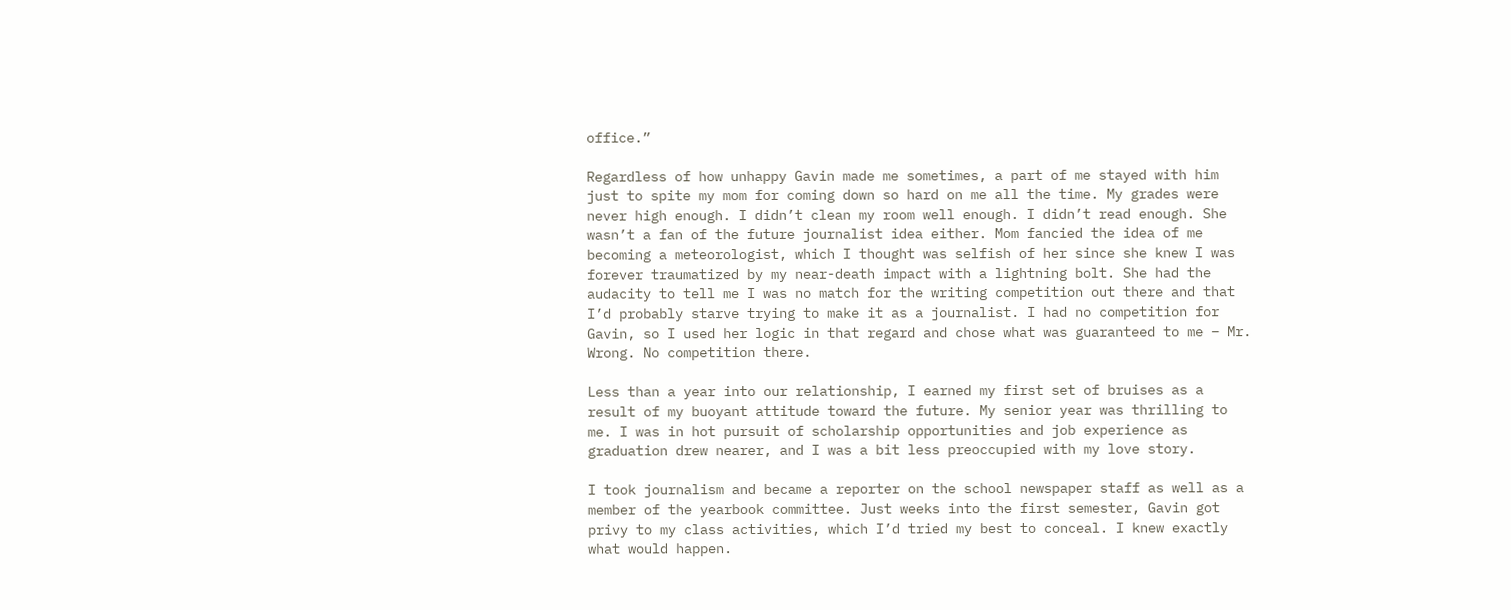office.”

Regardless of how unhappy Gavin made me sometimes, a part of me stayed with him just to spite my mom for coming down so hard on me all the time. My grades were never high enough. I didn’t clean my room well enough. I didn’t read enough. She wasn’t a fan of the future journalist idea either. Mom fancied the idea of me becoming a meteorologist, which I thought was selfish of her since she knew I was forever traumatized by my near-death impact with a lightning bolt. She had the audacity to tell me I was no match for the writing competition out there and that I’d probably starve trying to make it as a journalist. I had no competition for Gavin, so I used her logic in that regard and chose what was guaranteed to me – Mr. Wrong. No competition there.

Less than a year into our relationship, I earned my first set of bruises as a result of my buoyant attitude toward the future. My senior year was thrilling to me. I was in hot pursuit of scholarship opportunities and job experience as graduation drew nearer, and I was a bit less preoccupied with my love story.

I took journalism and became a reporter on the school newspaper staff as well as a member of the yearbook committee. Just weeks into the first semester, Gavin got privy to my class activities, which I’d tried my best to conceal. I knew exactly what would happen.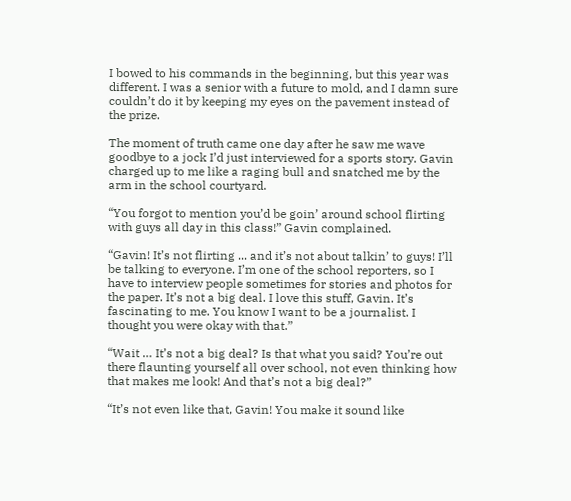I bowed to his commands in the beginning, but this year was different. I was a senior with a future to mold, and I damn sure couldn’t do it by keeping my eyes on the pavement instead of the prize.

The moment of truth came one day after he saw me wave goodbye to a jock I’d just interviewed for a sports story. Gavin charged up to me like a raging bull and snatched me by the arm in the school courtyard.

“You forgot to mention you’d be goin’ around school flirting with guys all day in this class!” Gavin complained.

“Gavin! It’s not flirting ... and it’s not about talkin’ to guys! I’ll be talking to everyone. I’m one of the school reporters, so I have to interview people sometimes for stories and photos for the paper. It’s not a big deal. I love this stuff, Gavin. It’s fascinating to me. You know I want to be a journalist. I thought you were okay with that.”

“Wait … It’s not a big deal? Is that what you said? You’re out there flaunting yourself all over school, not even thinking how that makes me look! And that’s not a big deal?”

“It’s not even like that, Gavin! You make it sound like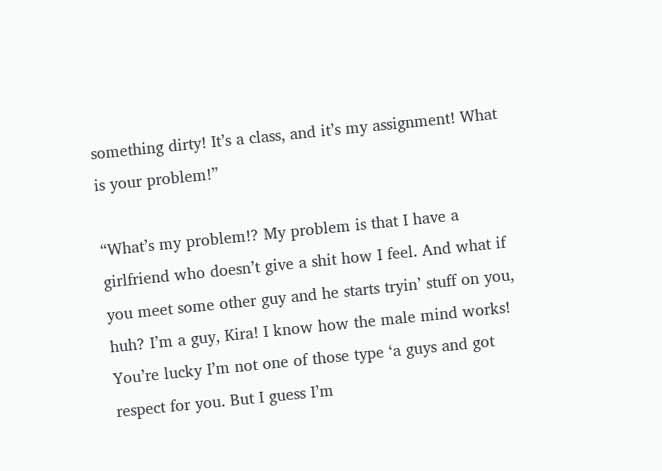something dirty! It’s a class, and it’s my assignment! What is your problem!”

“What’s my problem!? My problem is that I have a girlfriend who doesn’t give a shit how I feel. And what if you meet some other guy and he starts tryin’ stuff on you, huh? I’m a guy, Kira! I know how the male mind works! You’re lucky I’m not one of those type ‘a guys and got respect for you. But I guess I’m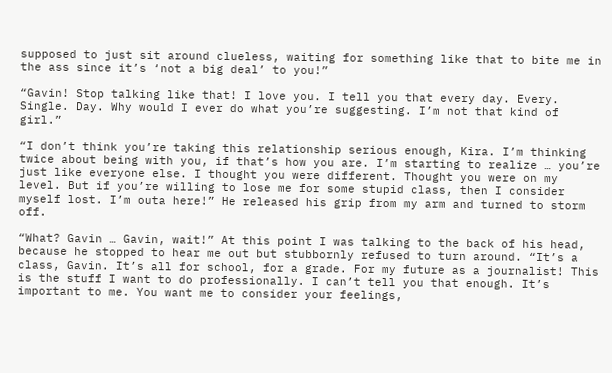supposed to just sit around clueless, waiting for something like that to bite me in the ass since it’s ‘not a big deal’ to you!”

“Gavin! Stop talking like that! I love you. I tell you that every day. Every. Single. Day. Why would I ever do what you’re suggesting. I’m not that kind of girl.”

“I don’t think you’re taking this relationship serious enough, Kira. I’m thinking twice about being with you, if that’s how you are. I’m starting to realize … you’re just like everyone else. I thought you were different. Thought you were on my level. But if you’re willing to lose me for some stupid class, then I consider myself lost. I’m outa here!” He released his grip from my arm and turned to storm off.

“What? Gavin … Gavin, wait!” At this point I was talking to the back of his head, because he stopped to hear me out but stubbornly refused to turn around. “It’s a class, Gavin. It’s all for school, for a grade. For my future as a journalist! This is the stuff I want to do professionally. I can’t tell you that enough. It’s important to me. You want me to consider your feelings,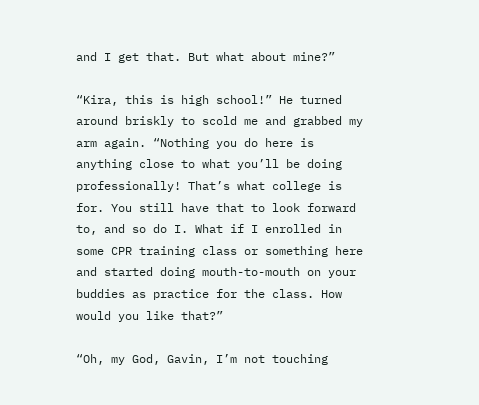and I get that. But what about mine?”

“Kira, this is high school!” He turned around briskly to scold me and grabbed my arm again. “Nothing you do here is anything close to what you’ll be doing professionally! That’s what college is for. You still have that to look forward to, and so do I. What if I enrolled in some CPR training class or something here and started doing mouth-to-mouth on your buddies as practice for the class. How would you like that?”

“Oh, my God, Gavin, I’m not touching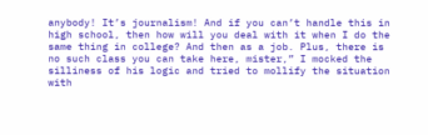anybody! It’s journalism! And if you can’t handle this in high school, then how will you deal with it when I do the same thing in college? And then as a job. Plus, there is no such class you can take here, mister,” I mocked the silliness of his logic and tried to mollify the situation with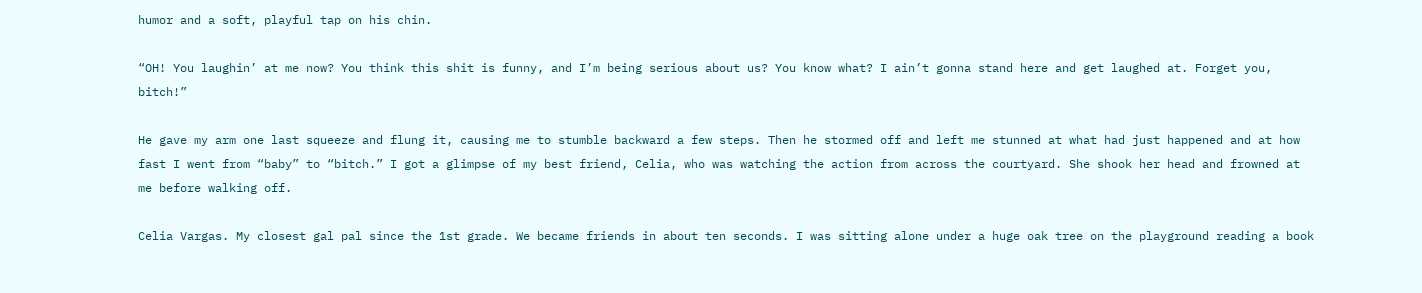humor and a soft, playful tap on his chin.

“OH! You laughin’ at me now? You think this shit is funny, and I’m being serious about us? You know what? I ain’t gonna stand here and get laughed at. Forget you, bitch!”

He gave my arm one last squeeze and flung it, causing me to stumble backward a few steps. Then he stormed off and left me stunned at what had just happened and at how fast I went from “baby” to “bitch.” I got a glimpse of my best friend, Celia, who was watching the action from across the courtyard. She shook her head and frowned at me before walking off.

Celia Vargas. My closest gal pal since the 1st grade. We became friends in about ten seconds. I was sitting alone under a huge oak tree on the playground reading a book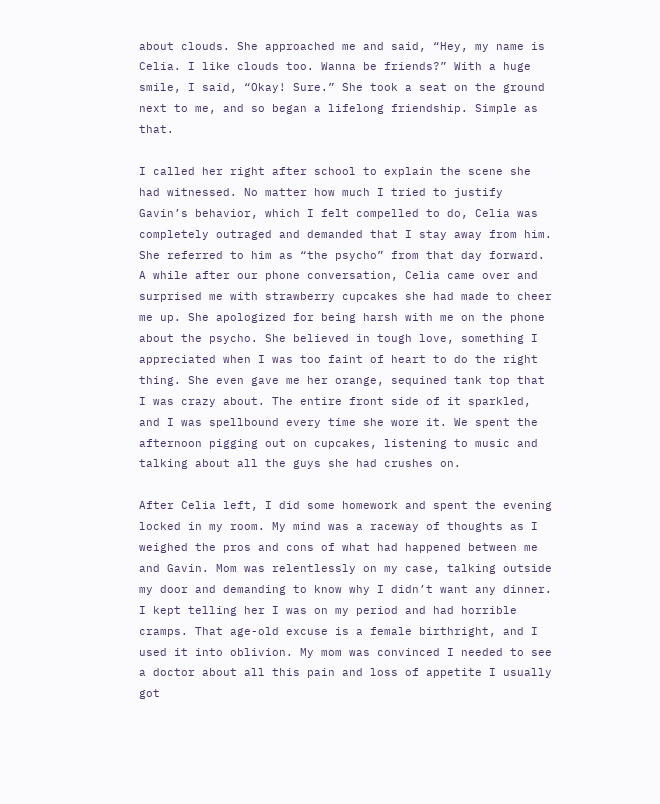about clouds. She approached me and said, “Hey, my name is Celia. I like clouds too. Wanna be friends?” With a huge smile, I said, “Okay! Sure.” She took a seat on the ground next to me, and so began a lifelong friendship. Simple as that.

I called her right after school to explain the scene she had witnessed. No matter how much I tried to justify Gavin’s behavior, which I felt compelled to do, Celia was completely outraged and demanded that I stay away from him. She referred to him as “the psycho” from that day forward. A while after our phone conversation, Celia came over and surprised me with strawberry cupcakes she had made to cheer me up. She apologized for being harsh with me on the phone about the psycho. She believed in tough love, something I appreciated when I was too faint of heart to do the right thing. She even gave me her orange, sequined tank top that I was crazy about. The entire front side of it sparkled, and I was spellbound every time she wore it. We spent the afternoon pigging out on cupcakes, listening to music and talking about all the guys she had crushes on.

After Celia left, I did some homework and spent the evening locked in my room. My mind was a raceway of thoughts as I weighed the pros and cons of what had happened between me and Gavin. Mom was relentlessly on my case, talking outside my door and demanding to know why I didn’t want any dinner. I kept telling her I was on my period and had horrible cramps. That age-old excuse is a female birthright, and I used it into oblivion. My mom was convinced I needed to see a doctor about all this pain and loss of appetite I usually got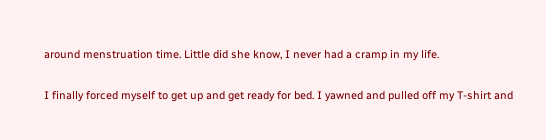around menstruation time. Little did she know, I never had a cramp in my life.

I finally forced myself to get up and get ready for bed. I yawned and pulled off my T-shirt and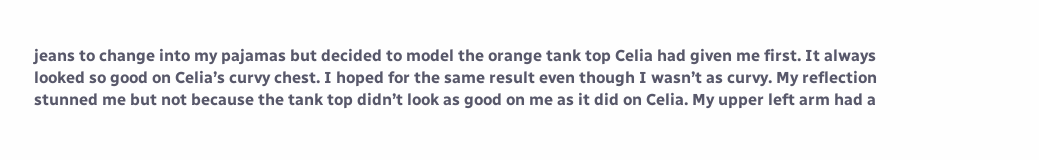jeans to change into my pajamas but decided to model the orange tank top Celia had given me first. It always looked so good on Celia’s curvy chest. I hoped for the same result even though I wasn’t as curvy. My reflection stunned me but not because the tank top didn’t look as good on me as it did on Celia. My upper left arm had a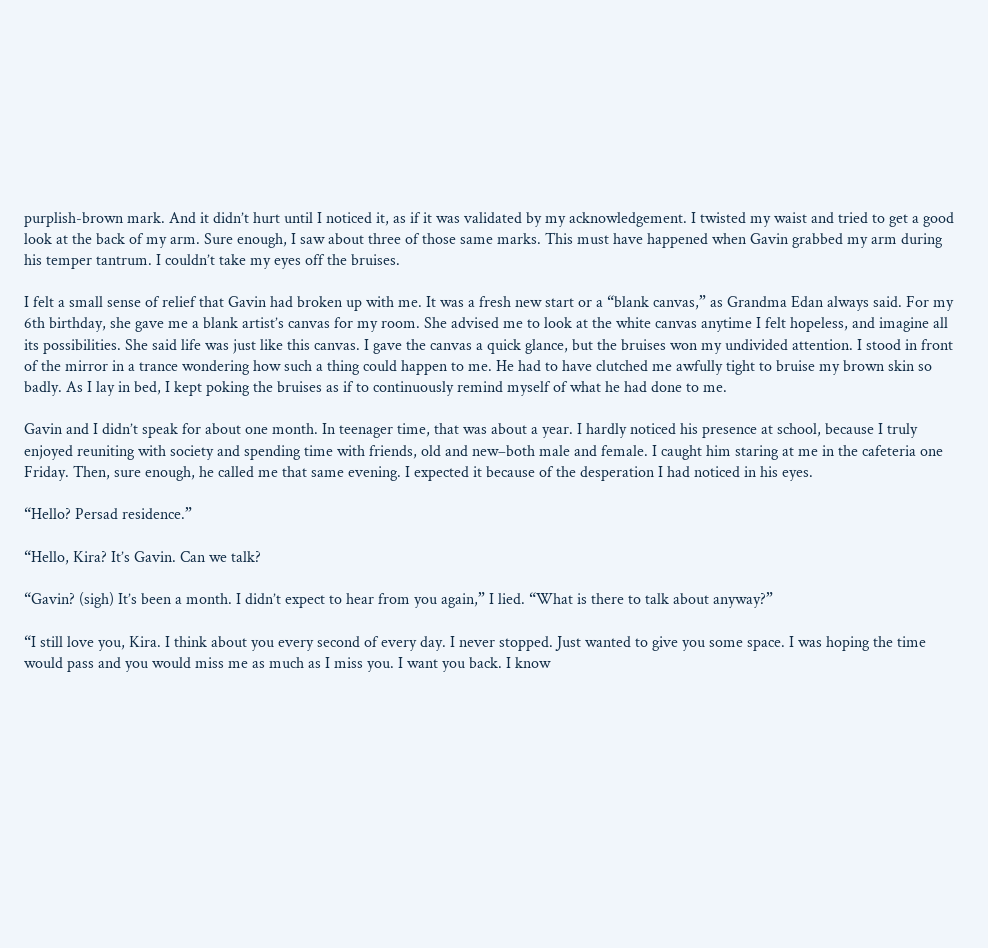purplish-brown mark. And it didn’t hurt until I noticed it, as if it was validated by my acknowledgement. I twisted my waist and tried to get a good look at the back of my arm. Sure enough, I saw about three of those same marks. This must have happened when Gavin grabbed my arm during his temper tantrum. I couldn’t take my eyes off the bruises.

I felt a small sense of relief that Gavin had broken up with me. It was a fresh new start or a “blank canvas,” as Grandma Edan always said. For my 6th birthday, she gave me a blank artist’s canvas for my room. She advised me to look at the white canvas anytime I felt hopeless, and imagine all its possibilities. She said life was just like this canvas. I gave the canvas a quick glance, but the bruises won my undivided attention. I stood in front of the mirror in a trance wondering how such a thing could happen to me. He had to have clutched me awfully tight to bruise my brown skin so badly. As I lay in bed, I kept poking the bruises as if to continuously remind myself of what he had done to me.

Gavin and I didn’t speak for about one month. In teenager time, that was about a year. I hardly noticed his presence at school, because I truly enjoyed reuniting with society and spending time with friends, old and new–both male and female. I caught him staring at me in the cafeteria one Friday. Then, sure enough, he called me that same evening. I expected it because of the desperation I had noticed in his eyes.

“Hello? Persad residence.”

“Hello, Kira? It’s Gavin. Can we talk?

“Gavin? (sigh) It’s been a month. I didn’t expect to hear from you again,” I lied. “What is there to talk about anyway?”

“I still love you, Kira. I think about you every second of every day. I never stopped. Just wanted to give you some space. I was hoping the time would pass and you would miss me as much as I miss you. I want you back. I know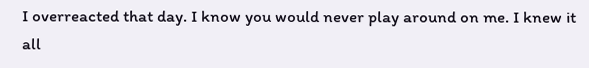I overreacted that day. I know you would never play around on me. I knew it all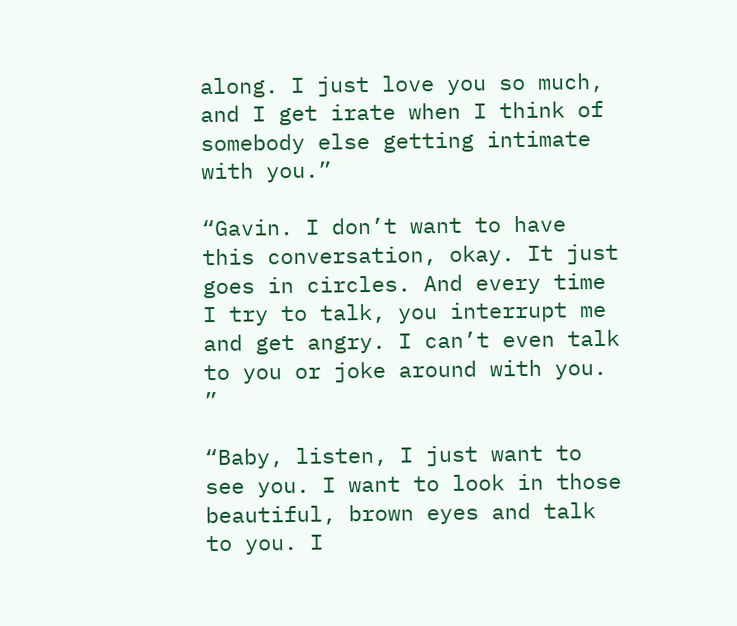along. I just love you so much, and I get irate when I think of somebody else getting intimate with you.”

“Gavin. I don’t want to have this conversation, okay. It just goes in circles. And every time I try to talk, you interrupt me and get angry. I can’t even talk to you or joke around with you. ”

“Baby, listen, I just want to see you. I want to look in those beautiful, brown eyes and talk to you. I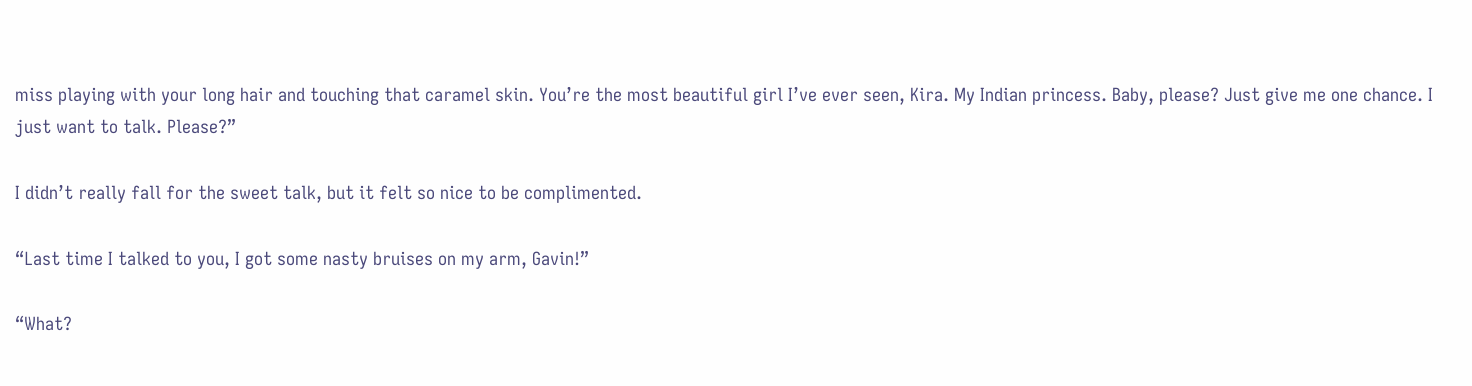miss playing with your long hair and touching that caramel skin. You’re the most beautiful girl I’ve ever seen, Kira. My Indian princess. Baby, please? Just give me one chance. I just want to talk. Please?”

I didn’t really fall for the sweet talk, but it felt so nice to be complimented.

“Last time I talked to you, I got some nasty bruises on my arm, Gavin!”

“What?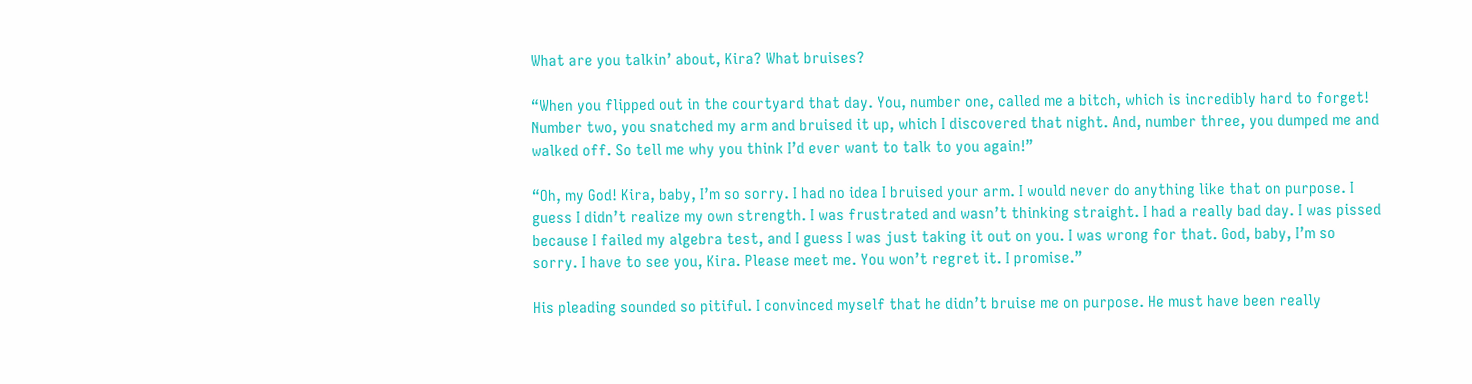What are you talkin’ about, Kira? What bruises?

“When you flipped out in the courtyard that day. You, number one, called me a bitch, which is incredibly hard to forget! Number two, you snatched my arm and bruised it up, which I discovered that night. And, number three, you dumped me and walked off. So tell me why you think I’d ever want to talk to you again!”

“Oh, my God! Kira, baby, I’m so sorry. I had no idea I bruised your arm. I would never do anything like that on purpose. I guess I didn’t realize my own strength. I was frustrated and wasn’t thinking straight. I had a really bad day. I was pissed because I failed my algebra test, and I guess I was just taking it out on you. I was wrong for that. God, baby, I’m so sorry. I have to see you, Kira. Please meet me. You won’t regret it. I promise.”

His pleading sounded so pitiful. I convinced myself that he didn’t bruise me on purpose. He must have been really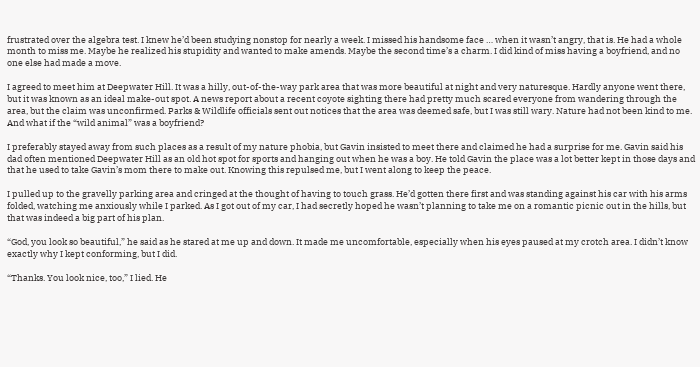frustrated over the algebra test. I knew he’d been studying nonstop for nearly a week. I missed his handsome face … when it wasn’t angry, that is. He had a whole month to miss me. Maybe he realized his stupidity and wanted to make amends. Maybe the second time’s a charm. I did kind of miss having a boyfriend, and no one else had made a move.

I agreed to meet him at Deepwater Hill. It was a hilly, out-of-the-way park area that was more beautiful at night and very naturesque. Hardly anyone went there, but it was known as an ideal make-out spot. A news report about a recent coyote sighting there had pretty much scared everyone from wandering through the area, but the claim was unconfirmed. Parks & Wildlife officials sent out notices that the area was deemed safe, but I was still wary. Nature had not been kind to me. And what if the “wild animal” was a boyfriend?

I preferably stayed away from such places as a result of my nature phobia, but Gavin insisted to meet there and claimed he had a surprise for me. Gavin said his dad often mentioned Deepwater Hill as an old hot spot for sports and hanging out when he was a boy. He told Gavin the place was a lot better kept in those days and that he used to take Gavin’s mom there to make out. Knowing this repulsed me, but I went along to keep the peace.

I pulled up to the gravelly parking area and cringed at the thought of having to touch grass. He’d gotten there first and was standing against his car with his arms folded, watching me anxiously while I parked. As I got out of my car, I had secretly hoped he wasn’t planning to take me on a romantic picnic out in the hills, but that was indeed a big part of his plan.

“God, you look so beautiful,” he said as he stared at me up and down. It made me uncomfortable, especially when his eyes paused at my crotch area. I didn’t know exactly why I kept conforming, but I did.

“Thanks. You look nice, too,” I lied. He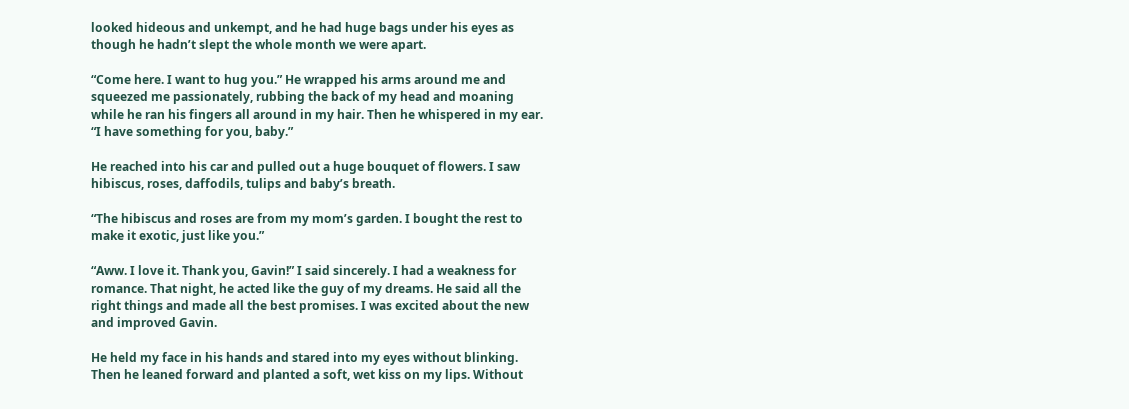looked hideous and unkempt, and he had huge bags under his eyes as though he hadn’t slept the whole month we were apart.

“Come here. I want to hug you.” He wrapped his arms around me and squeezed me passionately, rubbing the back of my head and moaning while he ran his fingers all around in my hair. Then he whispered in my ear. “I have something for you, baby.”

He reached into his car and pulled out a huge bouquet of flowers. I saw hibiscus, roses, daffodils, tulips and baby’s breath.

“The hibiscus and roses are from my mom’s garden. I bought the rest to make it exotic, just like you.”

“Aww. I love it. Thank you, Gavin!” I said sincerely. I had a weakness for romance. That night, he acted like the guy of my dreams. He said all the right things and made all the best promises. I was excited about the new and improved Gavin.

He held my face in his hands and stared into my eyes without blinking. Then he leaned forward and planted a soft, wet kiss on my lips. Without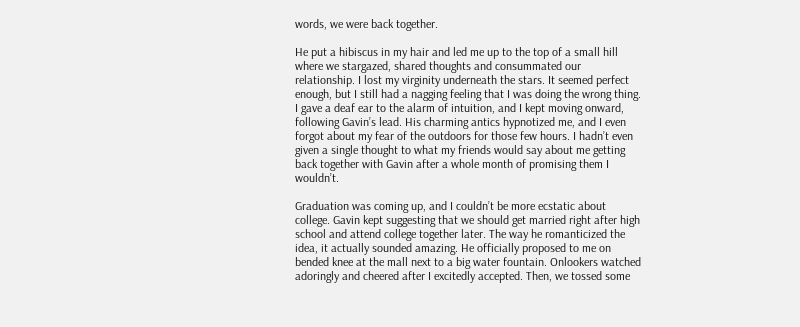words, we were back together.

He put a hibiscus in my hair and led me up to the top of a small hill where we stargazed, shared thoughts and consummated our relationship. I lost my virginity underneath the stars. It seemed perfect enough, but I still had a nagging feeling that I was doing the wrong thing. I gave a deaf ear to the alarm of intuition, and I kept moving onward, following Gavin’s lead. His charming antics hypnotized me, and I even forgot about my fear of the outdoors for those few hours. I hadn’t even given a single thought to what my friends would say about me getting back together with Gavin after a whole month of promising them I wouldn’t.

Graduation was coming up, and I couldn’t be more ecstatic about college. Gavin kept suggesting that we should get married right after high school and attend college together later. The way he romanticized the idea, it actually sounded amazing. He officially proposed to me on bended knee at the mall next to a big water fountain. Onlookers watched adoringly and cheered after I excitedly accepted. Then, we tossed some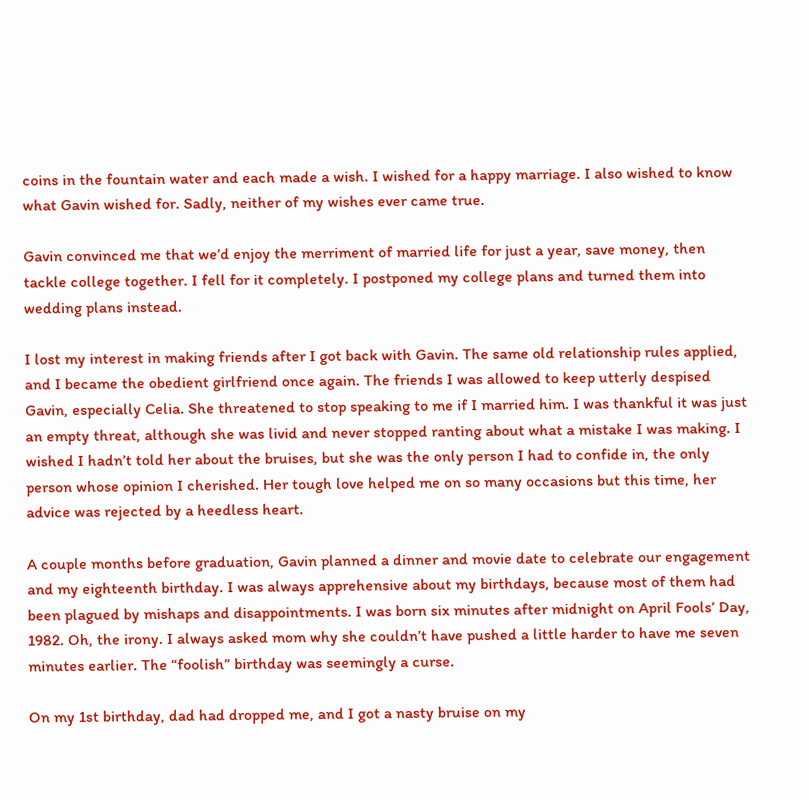coins in the fountain water and each made a wish. I wished for a happy marriage. I also wished to know what Gavin wished for. Sadly, neither of my wishes ever came true.

Gavin convinced me that we’d enjoy the merriment of married life for just a year, save money, then tackle college together. I fell for it completely. I postponed my college plans and turned them into wedding plans instead.

I lost my interest in making friends after I got back with Gavin. The same old relationship rules applied, and I became the obedient girlfriend once again. The friends I was allowed to keep utterly despised Gavin, especially Celia. She threatened to stop speaking to me if I married him. I was thankful it was just an empty threat, although she was livid and never stopped ranting about what a mistake I was making. I wished I hadn’t told her about the bruises, but she was the only person I had to confide in, the only person whose opinion I cherished. Her tough love helped me on so many occasions but this time, her advice was rejected by a heedless heart.

A couple months before graduation, Gavin planned a dinner and movie date to celebrate our engagement and my eighteenth birthday. I was always apprehensive about my birthdays, because most of them had been plagued by mishaps and disappointments. I was born six minutes after midnight on April Fools’ Day, 1982. Oh, the irony. I always asked mom why she couldn’t have pushed a little harder to have me seven minutes earlier. The “foolish” birthday was seemingly a curse.

On my 1st birthday, dad had dropped me, and I got a nasty bruise on my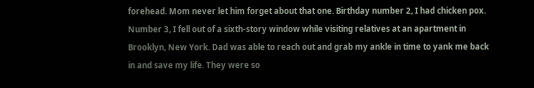forehead. Mom never let him forget about that one. Birthday number 2, I had chicken pox. Number 3, I fell out of a sixth-story window while visiting relatives at an apartment in Brooklyn, New York. Dad was able to reach out and grab my ankle in time to yank me back in and save my life. They were so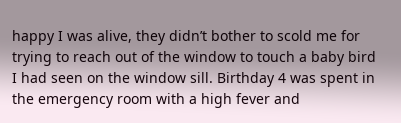happy I was alive, they didn’t bother to scold me for trying to reach out of the window to touch a baby bird I had seen on the window sill. Birthday 4 was spent in the emergency room with a high fever and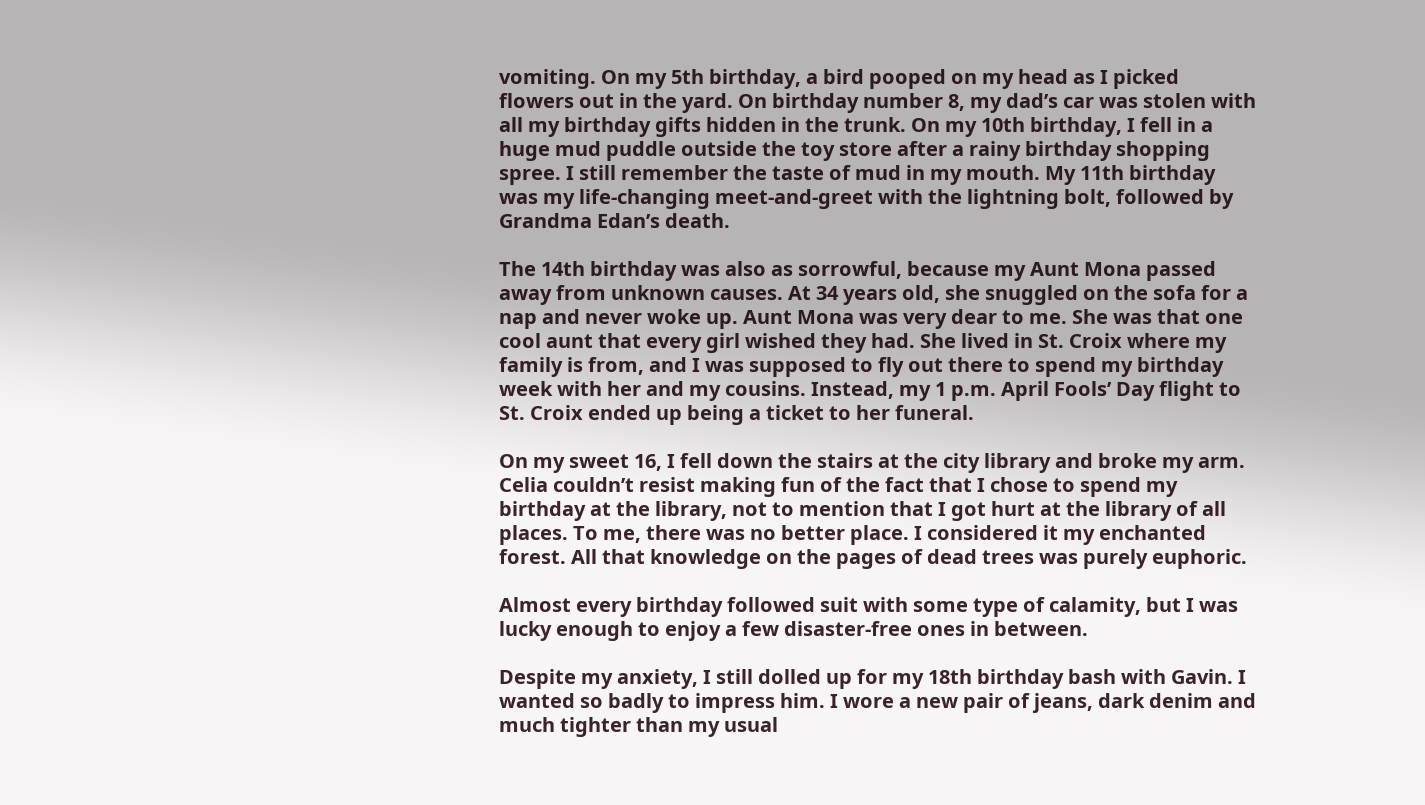vomiting. On my 5th birthday, a bird pooped on my head as I picked flowers out in the yard. On birthday number 8, my dad’s car was stolen with all my birthday gifts hidden in the trunk. On my 10th birthday, I fell in a huge mud puddle outside the toy store after a rainy birthday shopping spree. I still remember the taste of mud in my mouth. My 11th birthday was my life-changing meet-and-greet with the lightning bolt, followed by Grandma Edan’s death.

The 14th birthday was also as sorrowful, because my Aunt Mona passed away from unknown causes. At 34 years old, she snuggled on the sofa for a nap and never woke up. Aunt Mona was very dear to me. She was that one cool aunt that every girl wished they had. She lived in St. Croix where my family is from, and I was supposed to fly out there to spend my birthday week with her and my cousins. Instead, my 1 p.m. April Fools’ Day flight to St. Croix ended up being a ticket to her funeral.

On my sweet 16, I fell down the stairs at the city library and broke my arm. Celia couldn’t resist making fun of the fact that I chose to spend my birthday at the library, not to mention that I got hurt at the library of all places. To me, there was no better place. I considered it my enchanted forest. All that knowledge on the pages of dead trees was purely euphoric.

Almost every birthday followed suit with some type of calamity, but I was lucky enough to enjoy a few disaster-free ones in between.

Despite my anxiety, I still dolled up for my 18th birthday bash with Gavin. I wanted so badly to impress him. I wore a new pair of jeans, dark denim and much tighter than my usual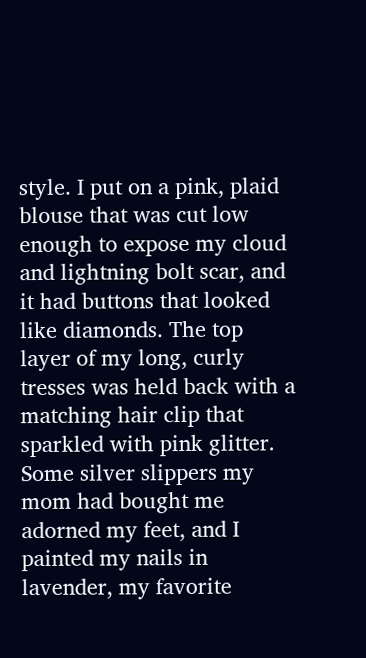style. I put on a pink, plaid blouse that was cut low enough to expose my cloud and lightning bolt scar, and it had buttons that looked like diamonds. The top layer of my long, curly tresses was held back with a matching hair clip that sparkled with pink glitter. Some silver slippers my mom had bought me adorned my feet, and I painted my nails in lavender, my favorite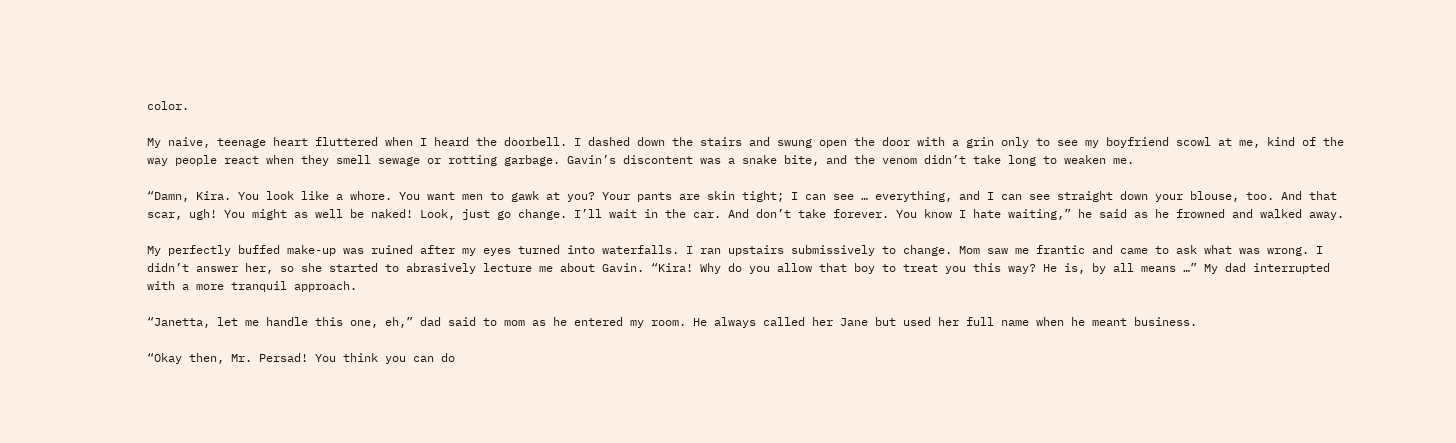color.

My naive, teenage heart fluttered when I heard the doorbell. I dashed down the stairs and swung open the door with a grin only to see my boyfriend scowl at me, kind of the way people react when they smell sewage or rotting garbage. Gavin’s discontent was a snake bite, and the venom didn’t take long to weaken me.

“Damn, Kira. You look like a whore. You want men to gawk at you? Your pants are skin tight; I can see … everything, and I can see straight down your blouse, too. And that scar, ugh! You might as well be naked! Look, just go change. I’ll wait in the car. And don’t take forever. You know I hate waiting,” he said as he frowned and walked away.

My perfectly buffed make-up was ruined after my eyes turned into waterfalls. I ran upstairs submissively to change. Mom saw me frantic and came to ask what was wrong. I didn’t answer her, so she started to abrasively lecture me about Gavin. “Kira! Why do you allow that boy to treat you this way? He is, by all means …” My dad interrupted with a more tranquil approach.

“Janetta, let me handle this one, eh,” dad said to mom as he entered my room. He always called her Jane but used her full name when he meant business.

“Okay then, Mr. Persad! You think you can do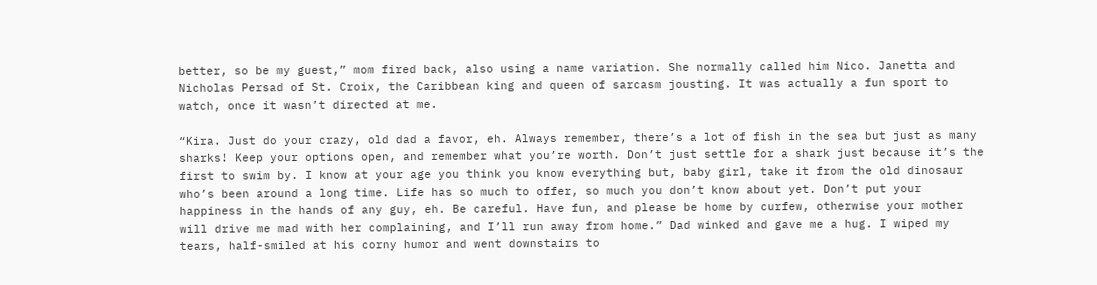better, so be my guest,” mom fired back, also using a name variation. She normally called him Nico. Janetta and Nicholas Persad of St. Croix, the Caribbean king and queen of sarcasm jousting. It was actually a fun sport to watch, once it wasn’t directed at me.

“Kira. Just do your crazy, old dad a favor, eh. Always remember, there’s a lot of fish in the sea but just as many sharks! Keep your options open, and remember what you’re worth. Don’t just settle for a shark just because it’s the first to swim by. I know at your age you think you know everything but, baby girl, take it from the old dinosaur who’s been around a long time. Life has so much to offer, so much you don’t know about yet. Don’t put your happiness in the hands of any guy, eh. Be careful. Have fun, and please be home by curfew, otherwise your mother will drive me mad with her complaining, and I’ll run away from home.” Dad winked and gave me a hug. I wiped my tears, half-smiled at his corny humor and went downstairs to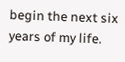begin the next six years of my life.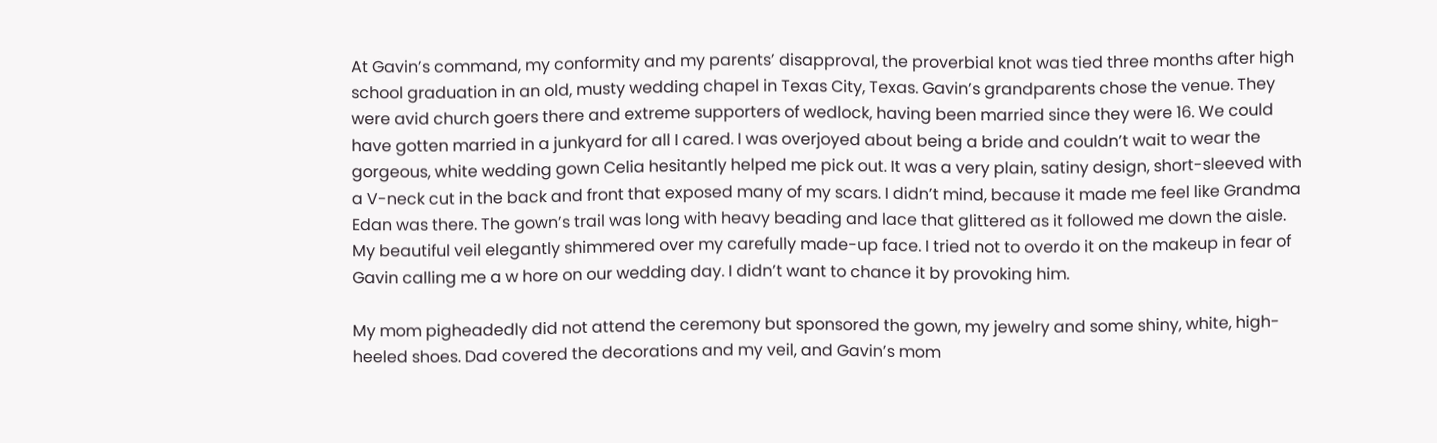At Gavin’s command, my conformity and my parents’ disapproval, the proverbial knot was tied three months after high school graduation in an old, musty wedding chapel in Texas City, Texas. Gavin’s grandparents chose the venue. They were avid church goers there and extreme supporters of wedlock, having been married since they were 16. We could have gotten married in a junkyard for all I cared. I was overjoyed about being a bride and couldn’t wait to wear the gorgeous, white wedding gown Celia hesitantly helped me pick out. It was a very plain, satiny design, short-sleeved with a V-neck cut in the back and front that exposed many of my scars. I didn’t mind, because it made me feel like Grandma Edan was there. The gown’s trail was long with heavy beading and lace that glittered as it followed me down the aisle. My beautiful veil elegantly shimmered over my carefully made-up face. I tried not to overdo it on the makeup in fear of Gavin calling me a w hore on our wedding day. I didn’t want to chance it by provoking him.

My mom pigheadedly did not attend the ceremony but sponsored the gown, my jewelry and some shiny, white, high-heeled shoes. Dad covered the decorations and my veil, and Gavin’s mom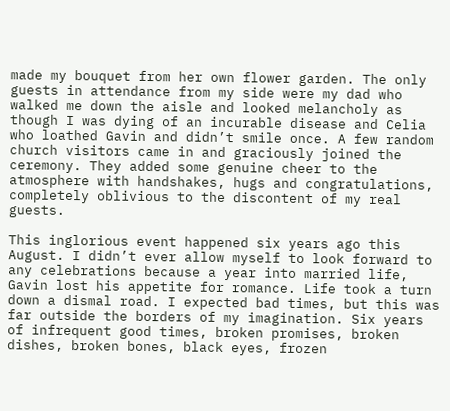made my bouquet from her own flower garden. The only guests in attendance from my side were my dad who walked me down the aisle and looked melancholy as though I was dying of an incurable disease and Celia who loathed Gavin and didn’t smile once. A few random church visitors came in and graciously joined the ceremony. They added some genuine cheer to the atmosphere with handshakes, hugs and congratulations, completely oblivious to the discontent of my real guests.

This inglorious event happened six years ago this August. I didn’t ever allow myself to look forward to any celebrations because a year into married life, Gavin lost his appetite for romance. Life took a turn down a dismal road. I expected bad times, but this was far outside the borders of my imagination. Six years of infrequent good times, broken promises, broken dishes, broken bones, black eyes, frozen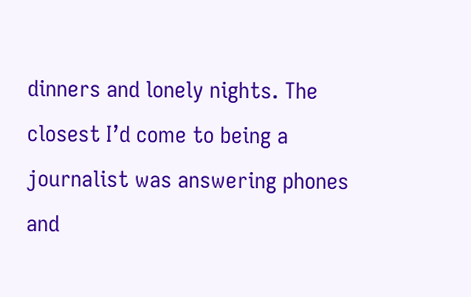dinners and lonely nights. The closest I’d come to being a journalist was answering phones and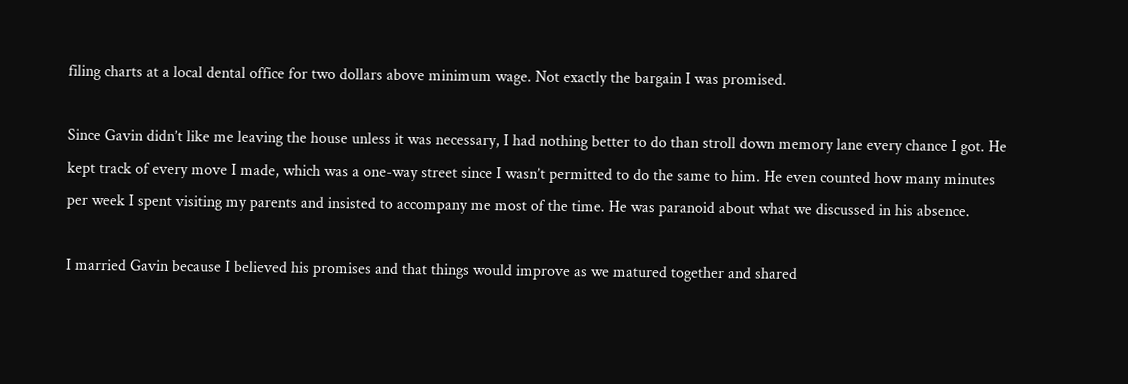filing charts at a local dental office for two dollars above minimum wage. Not exactly the bargain I was promised.

Since Gavin didn’t like me leaving the house unless it was necessary, I had nothing better to do than stroll down memory lane every chance I got. He kept track of every move I made, which was a one-way street since I wasn’t permitted to do the same to him. He even counted how many minutes per week I spent visiting my parents and insisted to accompany me most of the time. He was paranoid about what we discussed in his absence.

I married Gavin because I believed his promises and that things would improve as we matured together and shared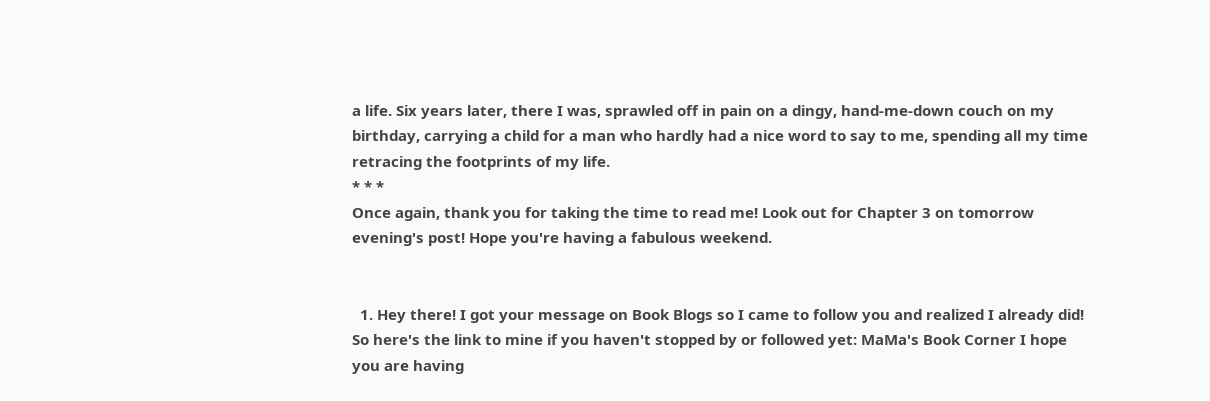a life. Six years later, there I was, sprawled off in pain on a dingy, hand-me-down couch on my birthday, carrying a child for a man who hardly had a nice word to say to me, spending all my time retracing the footprints of my life.
* * *
Once again, thank you for taking the time to read me! Look out for Chapter 3 on tomorrow evening's post! Hope you're having a fabulous weekend.


  1. Hey there! I got your message on Book Blogs so I came to follow you and realized I already did! So here's the link to mine if you haven't stopped by or followed yet: MaMa's Book Corner I hope you are having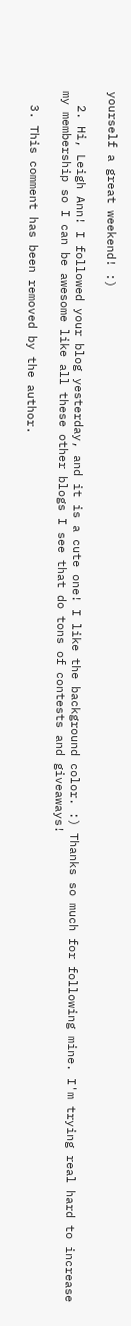yourself a great weekend! :)

  2. Hi, Leigh Ann! I followed your blog yesterday, and it is a cute one! I like the background color. :) Thanks so much for following mine. I'm trying real hard to increase my membership so I can be awesome like all these other blogs I see that do tons of contests and giveaways!

  3. This comment has been removed by the author.